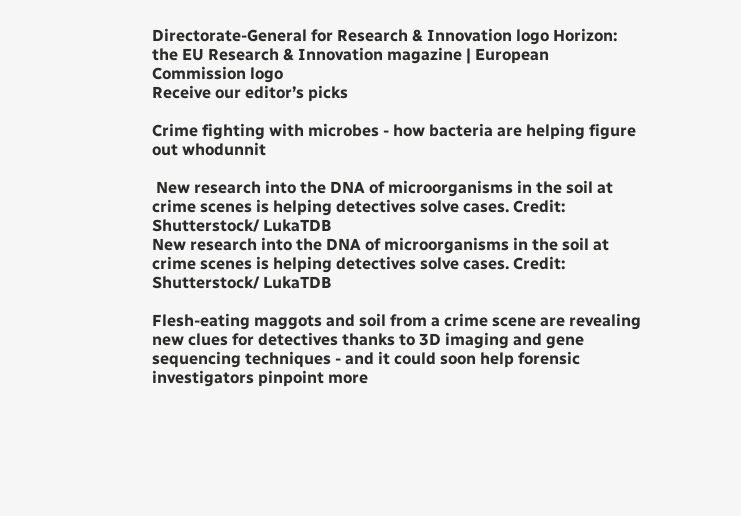Directorate-General for Research & Innovation logo Horizon: the EU Research & Innovation magazine | European Commission logo
Receive our editor’s picks

Crime fighting with microbes - how bacteria are helping figure out whodunnit

 New research into the DNA of microorganisms in the soil at crime scenes is helping detectives solve cases. Credit: Shutterstock/ LukaTDB
New research into the DNA of microorganisms in the soil at crime scenes is helping detectives solve cases. Credit: Shutterstock/ LukaTDB

Flesh-eating maggots and soil from a crime scene are revealing new clues for detectives thanks to 3D imaging and gene sequencing techniques - and it could soon help forensic investigators pinpoint more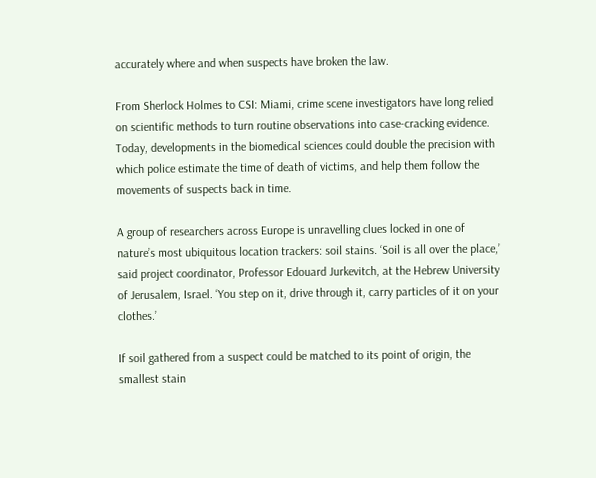accurately where and when suspects have broken the law.

From Sherlock Holmes to CSI: Miami, crime scene investigators have long relied on scientific methods to turn routine observations into case-cracking evidence. Today, developments in the biomedical sciences could double the precision with which police estimate the time of death of victims, and help them follow the movements of suspects back in time.

A group of researchers across Europe is unravelling clues locked in one of nature’s most ubiquitous location trackers: soil stains. ‘Soil is all over the place,’ said project coordinator, Professor Edouard Jurkevitch, at the Hebrew University of Jerusalem, Israel. ‘You step on it, drive through it, carry particles of it on your clothes.’

If soil gathered from a suspect could be matched to its point of origin, the smallest stain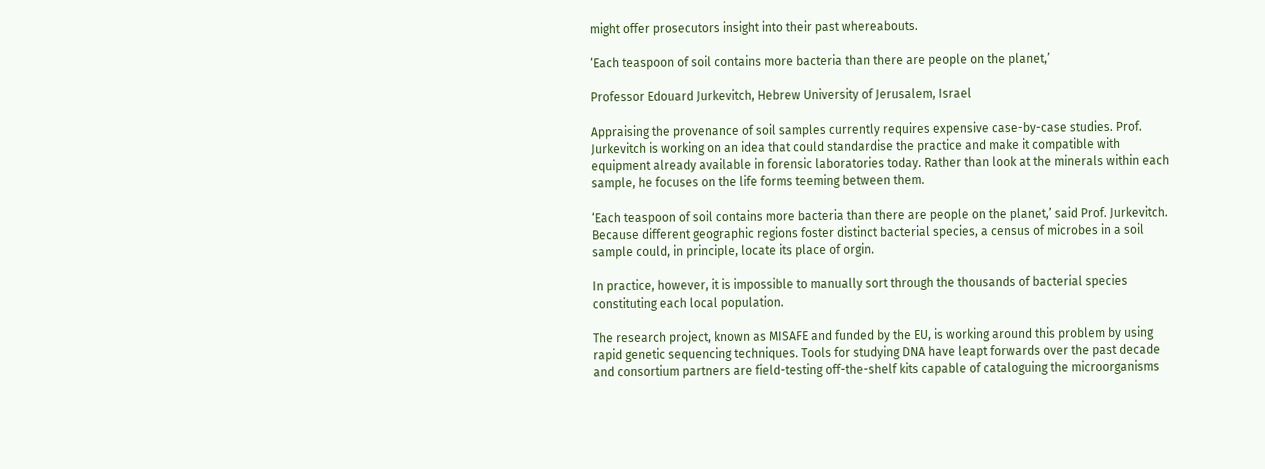might offer prosecutors insight into their past whereabouts.

‘Each teaspoon of soil contains more bacteria than there are people on the planet,’

Professor Edouard Jurkevitch, Hebrew University of Jerusalem, Israel

Appraising the provenance of soil samples currently requires expensive case-by-case studies. Prof. Jurkevitch is working on an idea that could standardise the practice and make it compatible with equipment already available in forensic laboratories today. Rather than look at the minerals within each sample, he focuses on the life forms teeming between them.

‘Each teaspoon of soil contains more bacteria than there are people on the planet,’ said Prof. Jurkevitch. Because different geographic regions foster distinct bacterial species, a census of microbes in a soil sample could, in principle, locate its place of orgin.

In practice, however, it is impossible to manually sort through the thousands of bacterial species constituting each local population.

The research project, known as MISAFE and funded by the EU, is working around this problem by using rapid genetic sequencing techniques. Tools for studying DNA have leapt forwards over the past decade and consortium partners are field-testing off-the-shelf kits capable of cataloguing the microorganisms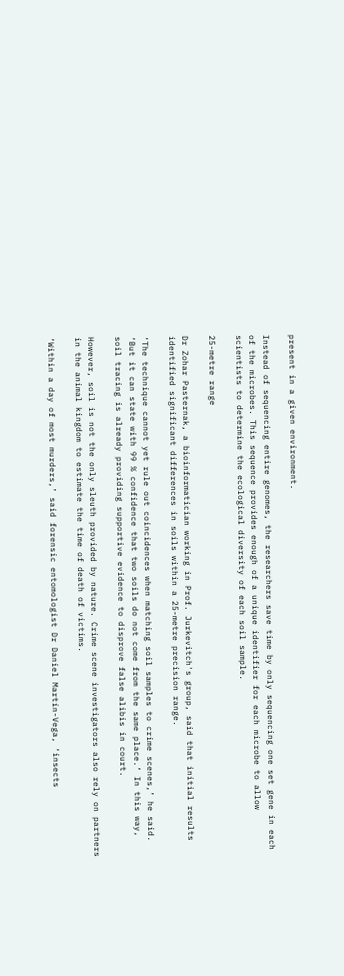present in a given environment.

Instead of sequencing entire genomes, the researchers save time by only sequencing one set gene in each of the microbes. This sequence provides enough of a unique identifier for each microbe to allow scientists to determine the ecological diversity of each soil sample.

25-metre range

Dr Zohar Pasternak, a bioinformatician working in Prof. Jurkevitch's group, said that initial results identified significant differences in soils within a 25-metre precision range.

‘The technique cannot yet rule out coincidences when matching soil samples to crime scenes,’ he said. ‘But it can state with 99 % confidence that two soils do not come from the same place.’ In this way, soil tracing is already providing supportive evidence to disprove false alibis in court.

However, soil is not the only sleuth provided by nature. Crime scene investigators also rely on partners in the animal kingdom to estimate the time of death of victims.

‘Within a day of most murders,’ said forensic entomologist Dr Daniel Martín-Vega, ‘insects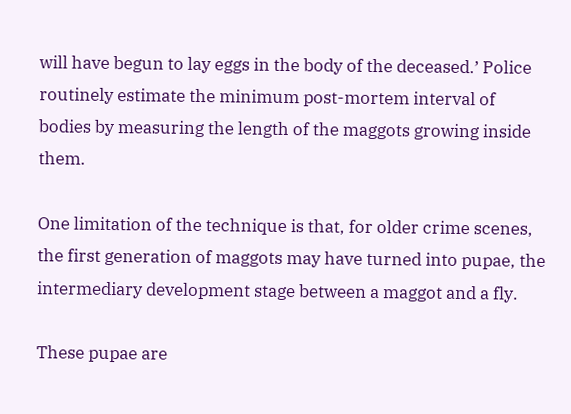will have begun to lay eggs in the body of the deceased.’ Police routinely estimate the minimum post-mortem interval of bodies by measuring the length of the maggots growing inside them.

One limitation of the technique is that, for older crime scenes, the first generation of maggots may have turned into pupae, the intermediary development stage between a maggot and a fly.

These pupae are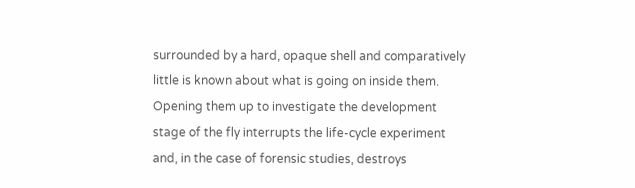surrounded by a hard, opaque shell and comparatively little is known about what is going on inside them. Opening them up to investigate the development stage of the fly interrupts the life-cycle experiment and, in the case of forensic studies, destroys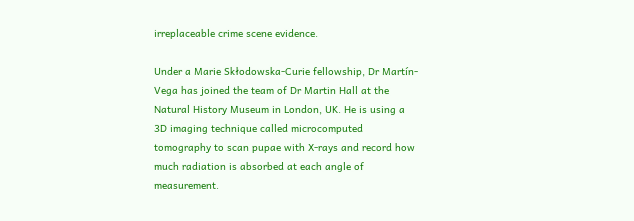irreplaceable crime scene evidence.

Under a Marie Skłodowska-Curie fellowship, Dr Martín-Vega has joined the team of Dr Martin Hall at the Natural History Museum in London, UK. He is using a 3D imaging technique called microcomputed tomography to scan pupae with X-rays and record how much radiation is absorbed at each angle of measurement.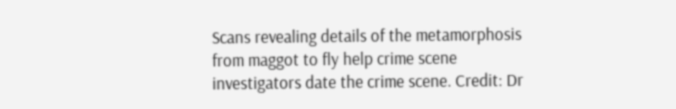Scans revealing details of the metamorphosis from maggot to fly help crime scene investigators date the crime scene. Credit: Dr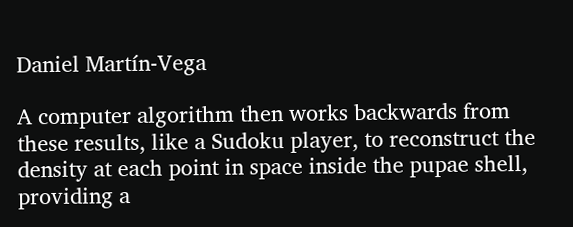Daniel Martín-Vega

A computer algorithm then works backwards from these results, like a Sudoku player, to reconstruct the density at each point in space inside the pupae shell, providing a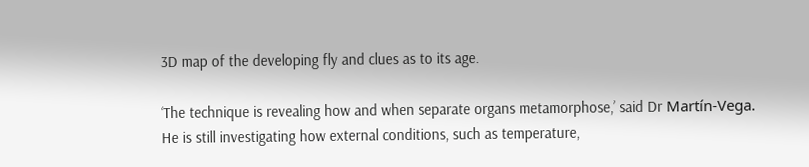3D map of the developing fly and clues as to its age.

‘The technique is revealing how and when separate organs metamorphose,’ said Dr Martín-Vega. He is still investigating how external conditions, such as temperature,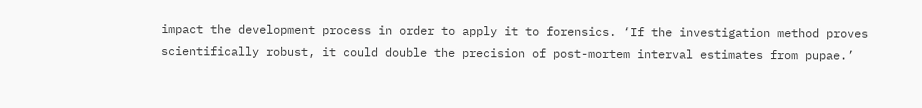impact the development process in order to apply it to forensics. ‘If the investigation method proves scientifically robust, it could double the precision of post-mortem interval estimates from pupae.’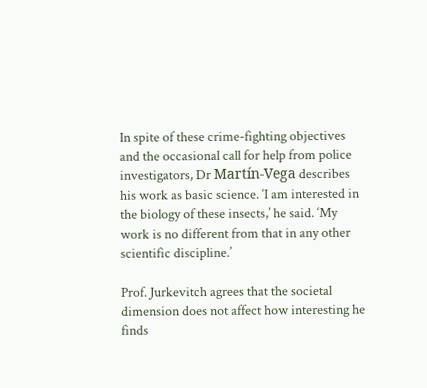In spite of these crime-fighting objectives and the occasional call for help from police investigators, Dr Martín-Vega describes his work as basic science. ‘I am interested in the biology of these insects,’ he said. ‘My work is no different from that in any other scientific discipline.’

Prof. Jurkevitch agrees that the societal dimension does not affect how interesting he finds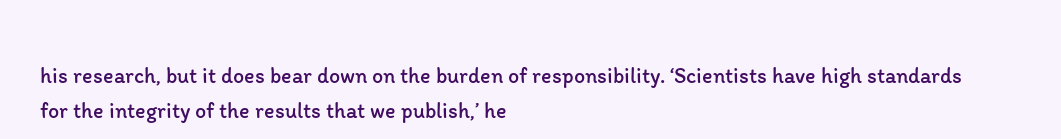his research, but it does bear down on the burden of responsibility. ‘Scientists have high standards for the integrity of the results that we publish,’ he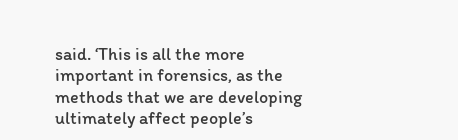said. ‘This is all the more important in forensics, as the methods that we are developing ultimately affect people’s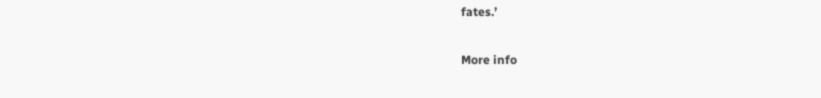fates.’

More info